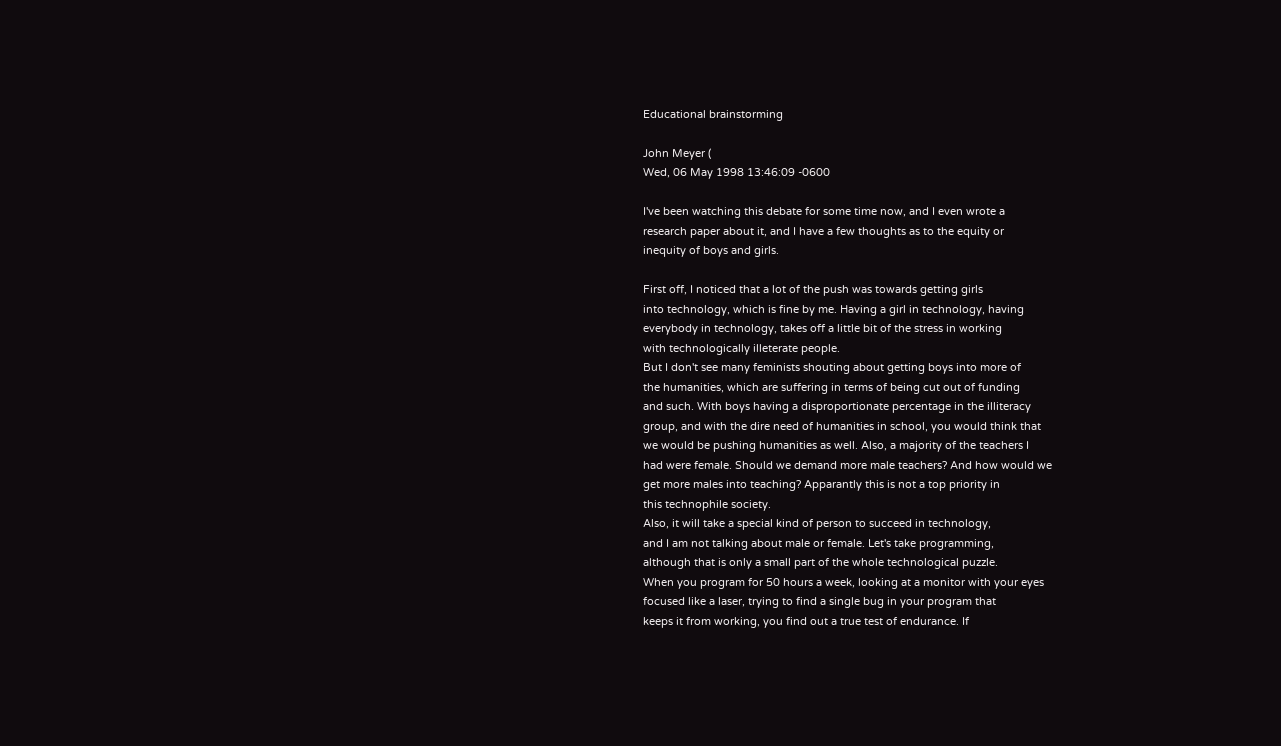Educational brainstorming

John Meyer (
Wed, 06 May 1998 13:46:09 -0600

I've been watching this debate for some time now, and I even wrote a
research paper about it, and I have a few thoughts as to the equity or
inequity of boys and girls.

First off, I noticed that a lot of the push was towards getting girls
into technology, which is fine by me. Having a girl in technology, having
everybody in technology, takes off a little bit of the stress in working
with technologically illeterate people.
But I don't see many feminists shouting about getting boys into more of
the humanities, which are suffering in terms of being cut out of funding
and such. With boys having a disproportionate percentage in the illiteracy
group, and with the dire need of humanities in school, you would think that
we would be pushing humanities as well. Also, a majority of the teachers I
had were female. Should we demand more male teachers? And how would we
get more males into teaching? Apparantly this is not a top priority in
this technophile society.
Also, it will take a special kind of person to succeed in technology,
and I am not talking about male or female. Let's take programming,
although that is only a small part of the whole technological puzzle.
When you program for 50 hours a week, looking at a monitor with your eyes
focused like a laser, trying to find a single bug in your program that
keeps it from working, you find out a true test of endurance. If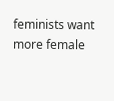feminists want more female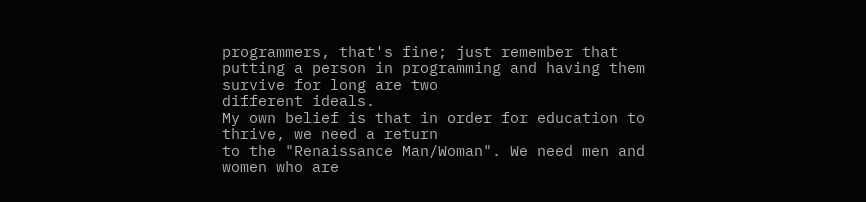programmers, that's fine; just remember that
putting a person in programming and having them survive for long are two
different ideals.
My own belief is that in order for education to thrive, we need a return
to the "Renaissance Man/Woman". We need men and women who are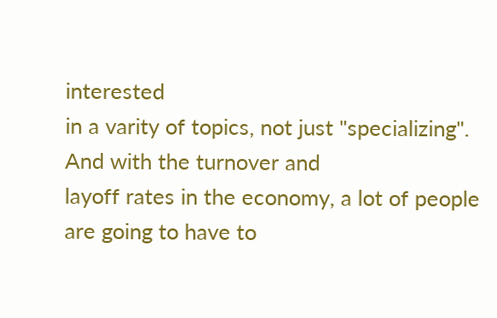interested
in a varity of topics, not just "specializing". And with the turnover and
layoff rates in the economy, a lot of people are going to have to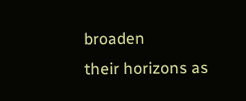broaden
their horizons as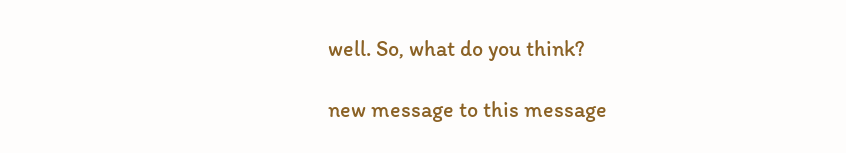well. So, what do you think?

new message to this message